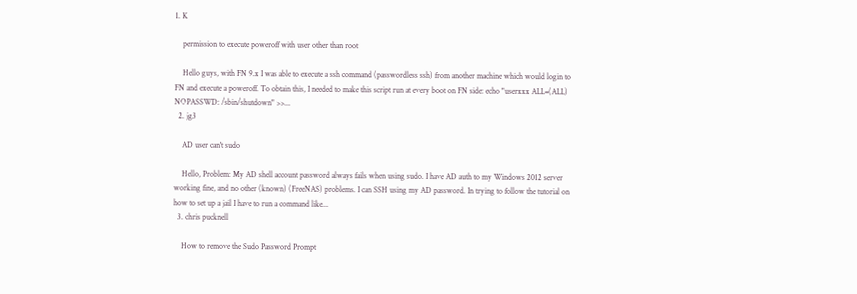1. K

    permission to execute poweroff with user other than root

    Hello guys, with FN 9.x I was able to execute a ssh command (passwordless ssh) from another machine which would login to FN and execute a poweroff. To obtain this, I needed to make this script run at every boot on FN side: echo "userxxx ALL=(ALL) NOPASSWD: /sbin/shutdown" >>...
  2. jg3

    AD user can't sudo

    Hello, Problem: My AD shell account password always fails when using sudo. I have AD auth to my Windows 2012 server working fine, and no other (known) (FreeNAS) problems. I can SSH using my AD password. In trying to follow the tutorial on how to set up a jail I have to run a command like...
  3. chris pucknell

    How to remove the Sudo Password Prompt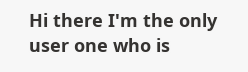Hi there I'm the only user one who is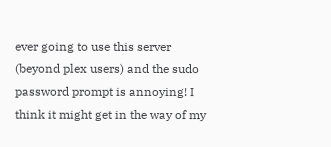ever going to use this server (beyond plex users) and the sudo password prompt is annoying! I think it might get in the way of my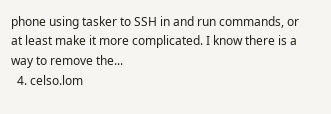phone using tasker to SSH in and run commands, or at least make it more complicated. I know there is a way to remove the...
  4. celso.lom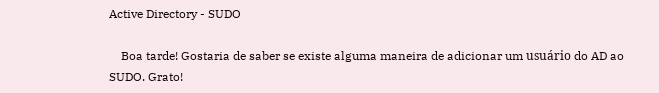Active Directory - SUDO

    Boa tarde! Gostaria de saber se existe alguma maneira de adicionar um usuário do AD ao SUDO. Grato!